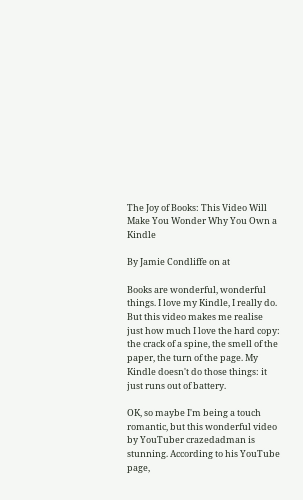The Joy of Books: This Video Will Make You Wonder Why You Own a Kindle

By Jamie Condliffe on at

Books are wonderful, wonderful things. I love my Kindle, I really do. But this video makes me realise just how much I love the hard copy: the crack of a spine, the smell of the paper, the turn of the page. My Kindle doesn't do those things: it just runs out of battery.

OK, so maybe I'm being a touch romantic, but this wonderful video by YouTuber crazedadman is stunning. According to his YouTube page,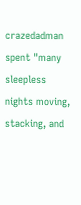crazedadman spent "many sleepless nights moving, stacking, and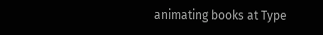animating books at Type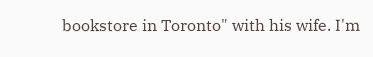bookstore in Toronto" with his wife. I'm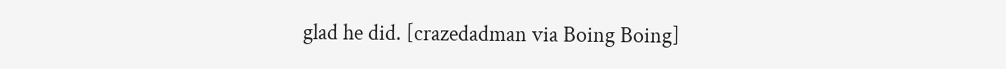glad he did. [crazedadman via Boing Boing]